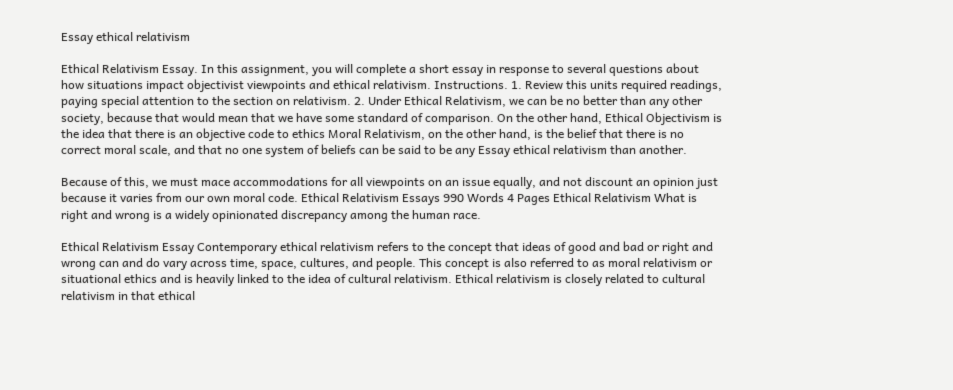Essay ethical relativism

Ethical Relativism Essay. In this assignment, you will complete a short essay in response to several questions about how situations impact objectivist viewpoints and ethical relativism. Instructions. 1. Review this units required readings, paying special attention to the section on relativism. 2. Under Ethical Relativism, we can be no better than any other society, because that would mean that we have some standard of comparison. On the other hand, Ethical Objectivism is the idea that there is an objective code to ethics Moral Relativism, on the other hand, is the belief that there is no correct moral scale, and that no one system of beliefs can be said to be any Essay ethical relativism than another.

Because of this, we must mace accommodations for all viewpoints on an issue equally, and not discount an opinion just because it varies from our own moral code. Ethical Relativism Essays 990 Words 4 Pages Ethical Relativism What is right and wrong is a widely opinionated discrepancy among the human race.

Ethical Relativism Essay Contemporary ethical relativism refers to the concept that ideas of good and bad or right and wrong can and do vary across time, space, cultures, and people. This concept is also referred to as moral relativism or situational ethics and is heavily linked to the idea of cultural relativism. Ethical relativism is closely related to cultural relativism in that ethical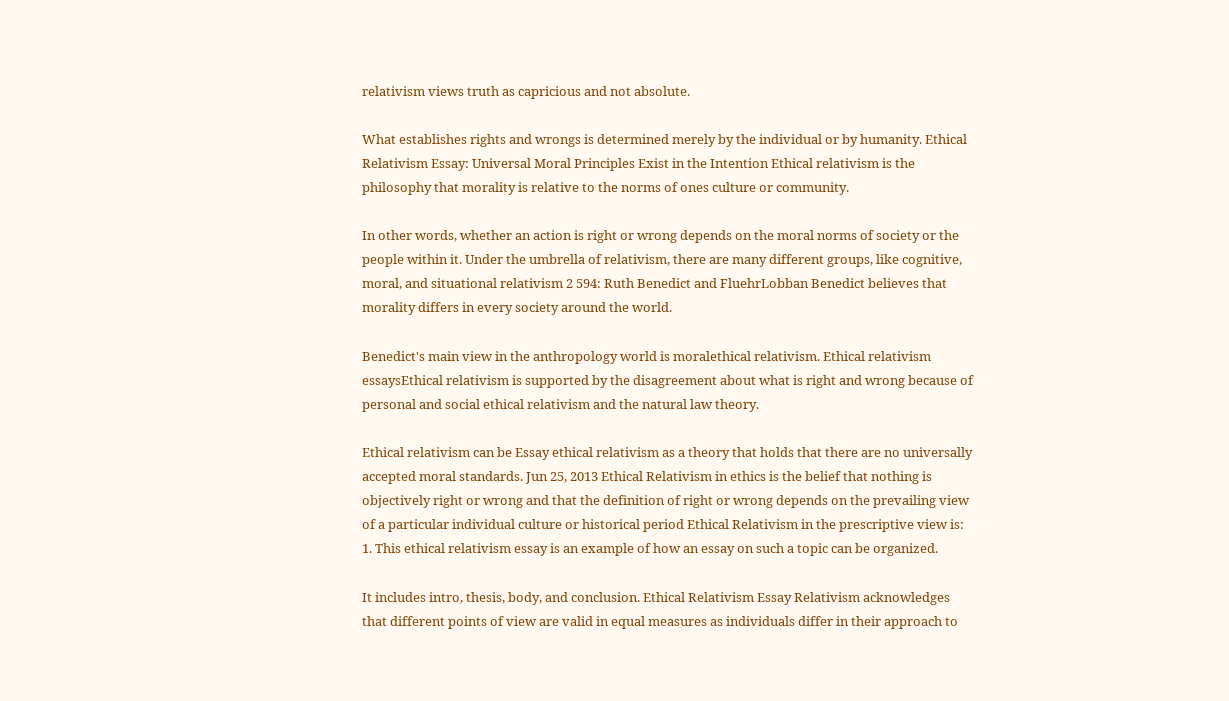relativism views truth as capricious and not absolute.

What establishes rights and wrongs is determined merely by the individual or by humanity. Ethical Relativism Essay: Universal Moral Principles Exist in the Intention Ethical relativism is the philosophy that morality is relative to the norms of ones culture or community.

In other words, whether an action is right or wrong depends on the moral norms of society or the people within it. Under the umbrella of relativism, there are many different groups, like cognitive, moral, and situational relativism 2 594: Ruth Benedict and FluehrLobban Benedict believes that morality differs in every society around the world.

Benedict's main view in the anthropology world is moralethical relativism. Ethical relativism essaysEthical relativism is supported by the disagreement about what is right and wrong because of personal and social ethical relativism and the natural law theory.

Ethical relativism can be Essay ethical relativism as a theory that holds that there are no universally accepted moral standards. Jun 25, 2013 Ethical Relativism in ethics is the belief that nothing is objectively right or wrong and that the definition of right or wrong depends on the prevailing view of a particular individual culture or historical period Ethical Relativism in the prescriptive view is: 1. This ethical relativism essay is an example of how an essay on such a topic can be organized.

It includes intro, thesis, body, and conclusion. Ethical Relativism Essay Relativism acknowledges that different points of view are valid in equal measures as individuals differ in their approach to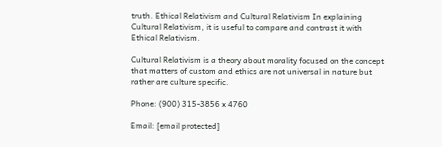truth. Ethical Relativism and Cultural Relativism In explaining Cultural Relativism, it is useful to compare and contrast it with Ethical Relativism.

Cultural Relativism is a theory about morality focused on the concept that matters of custom and ethics are not universal in nature but rather are culture specific.

Phone: (900) 315-3856 x 4760

Email: [email protected]